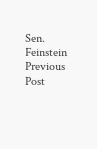Sen. Feinstein
Previous Post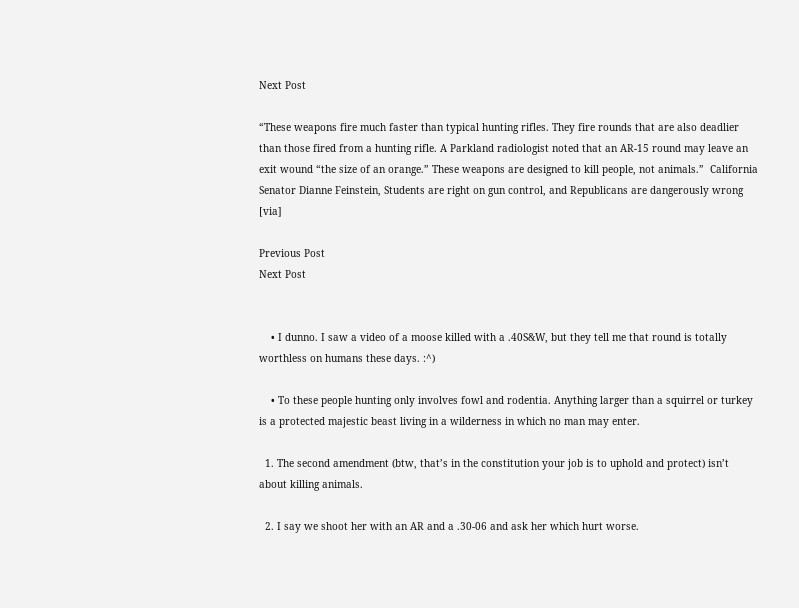Next Post

“These weapons fire much faster than typical hunting rifles. They fire rounds that are also deadlier than those fired from a hunting rifle. A Parkland radiologist noted that an AR-15 round may leave an exit wound “the size of an orange.” These weapons are designed to kill people, not animals.”  California Senator Dianne Feinstein, Students are right on gun control, and Republicans are dangerously wrong [via]

Previous Post
Next Post


    • I dunno. I saw a video of a moose killed with a .40S&W, but they tell me that round is totally worthless on humans these days. :^)

    • To these people hunting only involves fowl and rodentia. Anything larger than a squirrel or turkey is a protected majestic beast living in a wilderness in which no man may enter.

  1. The second amendment (btw, that’s in the constitution your job is to uphold and protect) isn’t about killing animals.

  2. I say we shoot her with an AR and a .30-06 and ask her which hurt worse.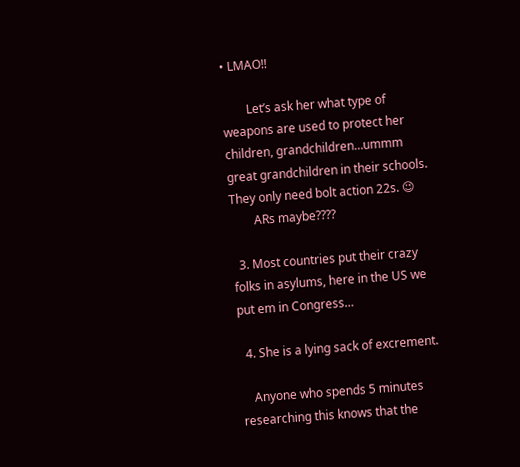• LMAO!!

        Let’s ask her what type of weapons are used to protect her children, grandchildren…ummm great grandchildren in their schools. They only need bolt action 22s. 😉
        ARs maybe????

  3. Most countries put their crazy folks in asylums, here in the US we put em in Congress…

  4. She is a lying sack of excrement.

    Anyone who spends 5 minutes researching this knows that the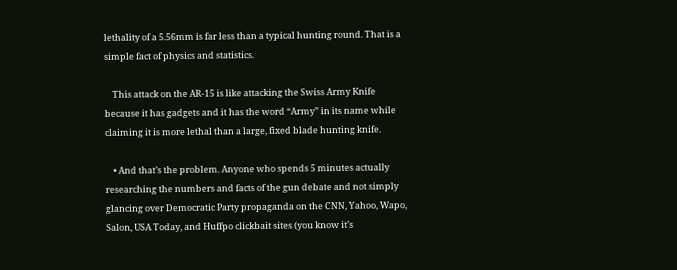lethality of a 5.56mm is far less than a typical hunting round. That is a simple fact of physics and statistics.

    This attack on the AR-15 is like attacking the Swiss Army Knife because it has gadgets and it has the word “Army” in its name while claiming it is more lethal than a large, fixed blade hunting knife.

    • And that’s the problem. Anyone who spends 5 minutes actually researching the numbers and facts of the gun debate and not simply glancing over Democratic Party propaganda on the CNN, Yahoo, Wapo, Salon, USA Today, and Huffpo clickbait sites (you know it’s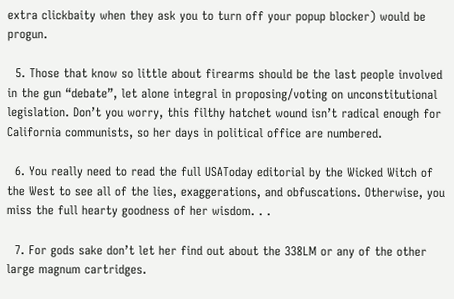extra clickbaity when they ask you to turn off your popup blocker) would be progun.

  5. Those that know so little about firearms should be the last people involved in the gun “debate”, let alone integral in proposing/voting on unconstitutional legislation. Don’t you worry, this filthy hatchet wound isn’t radical enough for California communists, so her days in political office are numbered.

  6. You really need to read the full USAToday editorial by the Wicked Witch of the West to see all of the lies, exaggerations, and obfuscations. Otherwise, you miss the full hearty goodness of her wisdom. . .

  7. For gods sake don’t let her find out about the 338LM or any of the other large magnum cartridges.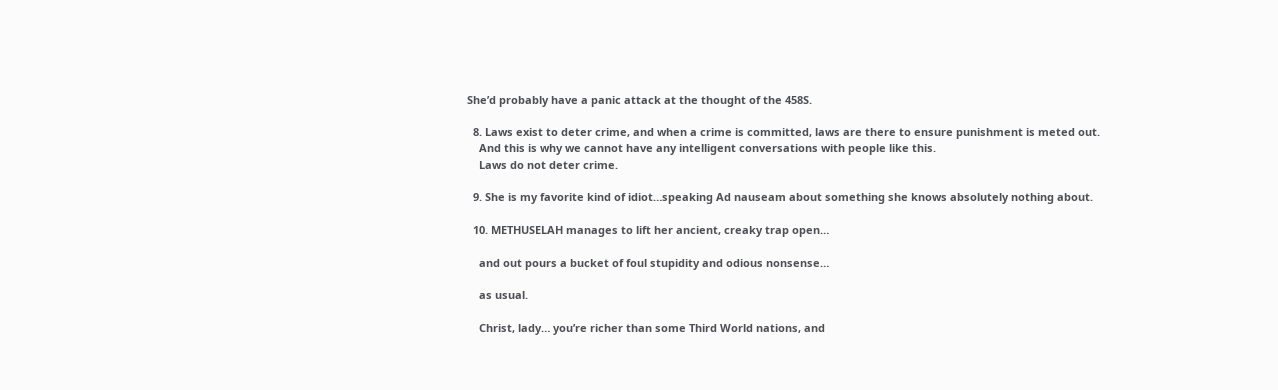She’d probably have a panic attack at the thought of the 458S.

  8. Laws exist to deter crime, and when a crime is committed, laws are there to ensure punishment is meted out.
    And this is why we cannot have any intelligent conversations with people like this.
    Laws do not deter crime.

  9. She is my favorite kind of idiot…speaking Ad nauseam about something she knows absolutely nothing about.

  10. METHUSELAH manages to lift her ancient, creaky trap open…

    and out pours a bucket of foul stupidity and odious nonsense…

    as usual.

    Christ, lady… you’re richer than some Third World nations, and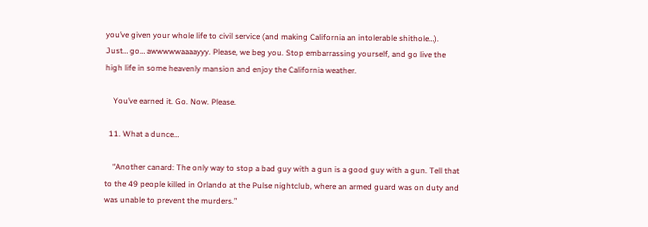you’ve given your whole life to civil service (and making California an intolerable shithole…). Just… go… awwwwwaaaayyy. Please, we beg you. Stop embarrassing yourself, and go live the high life in some heavenly mansion and enjoy the California weather.

    You’ve earned it. Go. Now. Please.

  11. What a dunce…

    “Another canard: The only way to stop a bad guy with a gun is a good guy with a gun. Tell that to the 49 people killed in Orlando at the Pulse nightclub, where an armed guard was on duty and was unable to prevent the murders.”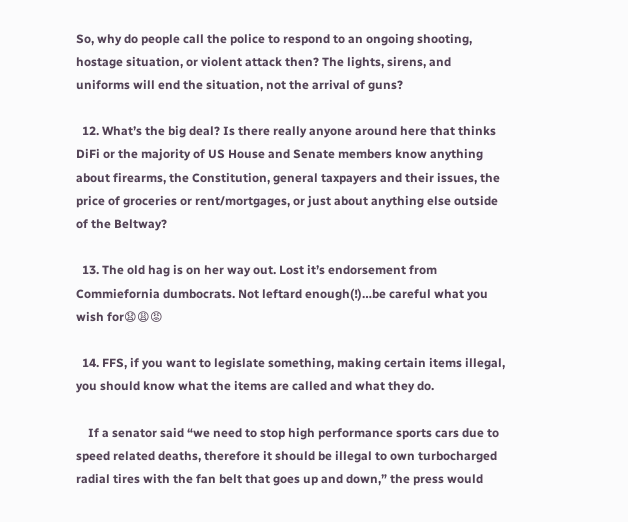So, why do people call the police to respond to an ongoing shooting, hostage situation, or violent attack then? The lights, sirens, and uniforms will end the situation, not the arrival of guns?

  12. What’s the big deal? Is there really anyone around here that thinks DiFi or the majority of US House and Senate members know anything about firearms, the Constitution, general taxpayers and their issues, the price of groceries or rent/mortgages, or just about anything else outside of the Beltway?

  13. The old hag is on her way out. Lost it’s endorsement from Commiefornia dumbocrats. Not leftard enough(!)…be careful what you wish for😧😩😡

  14. FFS, if you want to legislate something, making certain items illegal, you should know what the items are called and what they do.

    If a senator said “we need to stop high performance sports cars due to speed related deaths, therefore it should be illegal to own turbocharged radial tires with the fan belt that goes up and down,” the press would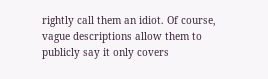rightly call them an idiot. Of course, vague descriptions allow them to publicly say it only covers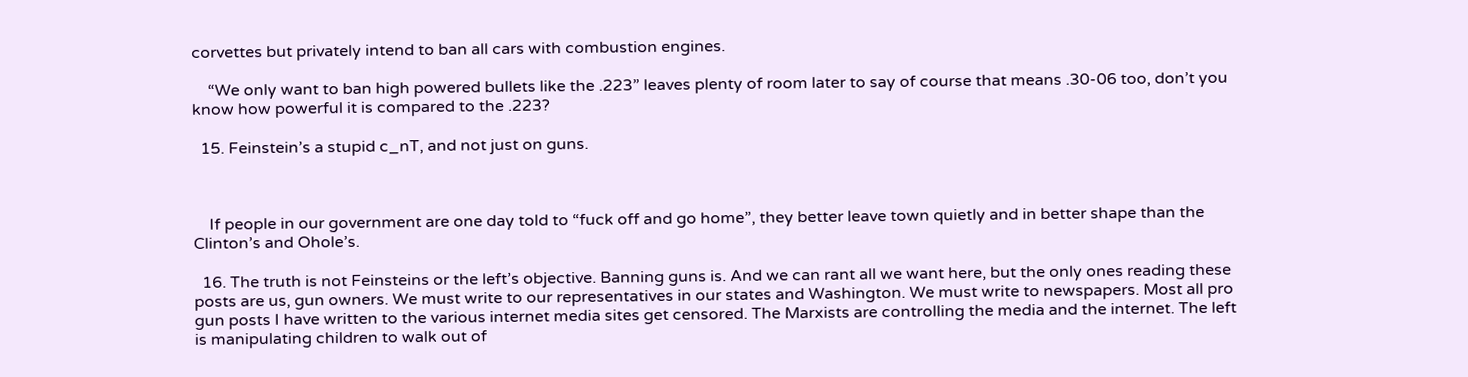corvettes but privately intend to ban all cars with combustion engines.

    “We only want to ban high powered bullets like the .223” leaves plenty of room later to say of course that means .30-06 too, don’t you know how powerful it is compared to the .223?

  15. Feinstein’s a stupid c_nT, and not just on guns.



    If people in our government are one day told to “fuck off and go home”, they better leave town quietly and in better shape than the Clinton’s and Ohole’s.

  16. The truth is not Feinsteins or the left’s objective. Banning guns is. And we can rant all we want here, but the only ones reading these posts are us, gun owners. We must write to our representatives in our states and Washington. We must write to newspapers. Most all pro gun posts I have written to the various internet media sites get censored. The Marxists are controlling the media and the internet. The left is manipulating children to walk out of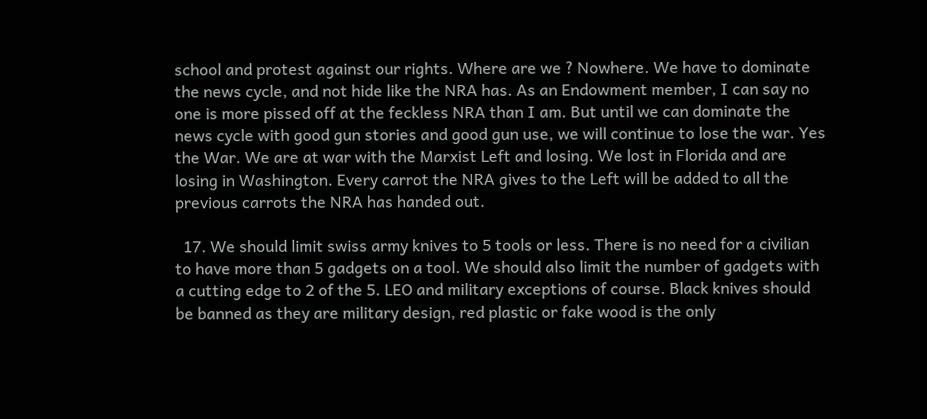school and protest against our rights. Where are we ? Nowhere. We have to dominate the news cycle, and not hide like the NRA has. As an Endowment member, I can say no one is more pissed off at the feckless NRA than I am. But until we can dominate the news cycle with good gun stories and good gun use, we will continue to lose the war. Yes the War. We are at war with the Marxist Left and losing. We lost in Florida and are losing in Washington. Every carrot the NRA gives to the Left will be added to all the previous carrots the NRA has handed out.

  17. We should limit swiss army knives to 5 tools or less. There is no need for a civilian to have more than 5 gadgets on a tool. We should also limit the number of gadgets with a cutting edge to 2 of the 5. LEO and military exceptions of course. Black knives should be banned as they are military design, red plastic or fake wood is the only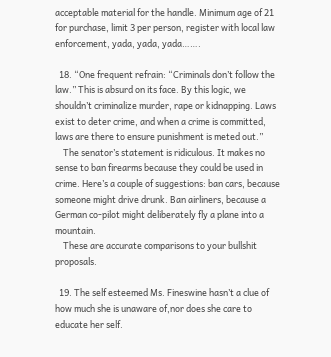acceptable material for the handle. Minimum age of 21 for purchase, limit 3 per person, register with local law enforcement, yada, yada, yada…….

  18. “One frequent refrain: “Criminals don’t follow the law.” This is absurd on its face. By this logic, we shouldn’t criminalize murder, rape or kidnapping. Laws exist to deter crime, and when a crime is committed, laws are there to ensure punishment is meted out.”
    The senator’s statement is ridiculous. It makes no sense to ban firearms because they could be used in crime. Here’s a couple of suggestions: ban cars, because someone might drive drunk. Ban airliners, because a German co-pilot might deliberately fly a plane into a mountain.
    These are accurate comparisons to your bullshit proposals.

  19. The self esteemed Ms. Fineswine hasn’t a clue of how much she is unaware of,nor does she care to educate her self.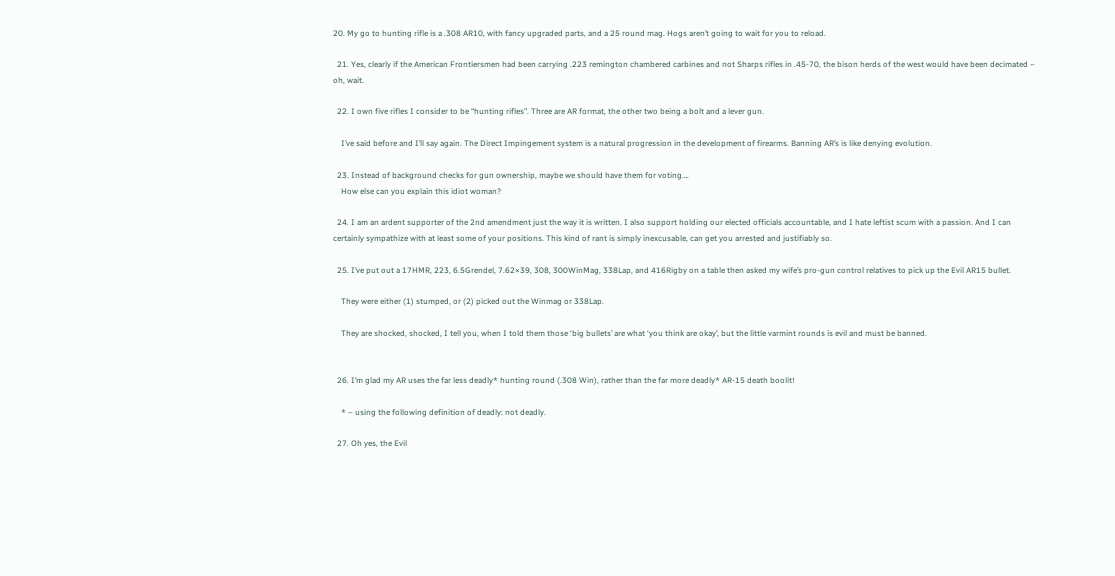20. My go to hunting rifle is a .308 AR10, with fancy upgraded parts, and a 25 round mag. Hogs aren’t going to wait for you to reload.

  21. Yes, clearly if the American Frontiersmen had been carrying .223 remington chambered carbines and not Sharps rifles in .45-70, the bison herds of the west would have been decimated – oh, wait.

  22. I own five rifles I consider to be “hunting rifles”. Three are AR format, the other two being a bolt and a lever gun.

    I’ve said before and I’ll say again. The Direct Impingement system is a natural progression in the development of firearms. Banning AR’s is like denying evolution.

  23. Instead of background checks for gun ownership, maybe we should have them for voting….
    How else can you explain this idiot woman?

  24. I am an ardent supporter of the 2nd amendment just the way it is written. I also support holding our elected officials accountable, and I hate leftist scum with a passion. And I can certainly sympathize with at least some of your positions. This kind of rant is simply inexcusable, can get you arrested and justifiably so.

  25. I’ve put out a 17HMR, 223, 6.5Grendel, 7.62×39, 308, 300WinMag, 338Lap, and 416Rigby on a table then asked my wife’s pro-gun control relatives to pick up the Evil AR15 bullet.

    They were either (1) stumped, or (2) picked out the Winmag or 338Lap.

    They are shocked, shocked, I tell you, when I told them those ‘big bullets’ are what ‘you think are okay’, but the little varmint rounds is evil and must be banned.


  26. I’m glad my AR uses the far less deadly* hunting round (.308 Win), rather than the far more deadly* AR-15 death boolit!

    * – using the following definition of deadly: not deadly.

  27. Oh yes, the Evil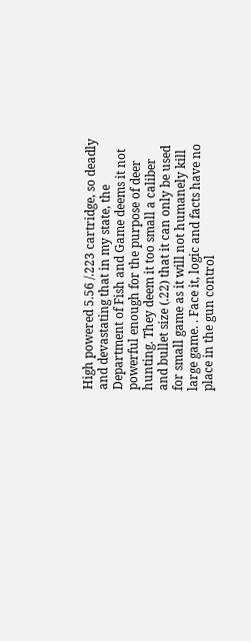High powered 5.56 /.223 cartridge, so deadly and devastating that in my state, the Department of Fish and Game deems it not powerful enough for the purpose of deer hunting. They deem it too small a caliber and bullet size (.22) that it can only be used for small game as it will not humanely kill large game. . Face it, logic and facts have no place in the gun control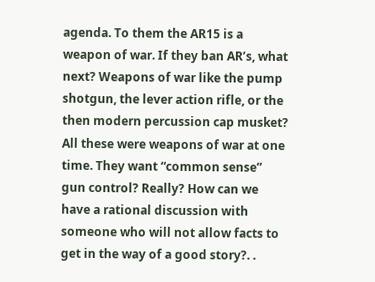agenda. To them the AR15 is a weapon of war. If they ban AR’s, what next? Weapons of war like the pump shotgun, the lever action rifle, or the then modern percussion cap musket? All these were weapons of war at one time. They want “common sense” gun control? Really? How can we have a rational discussion with someone who will not allow facts to get in the way of a good story?. .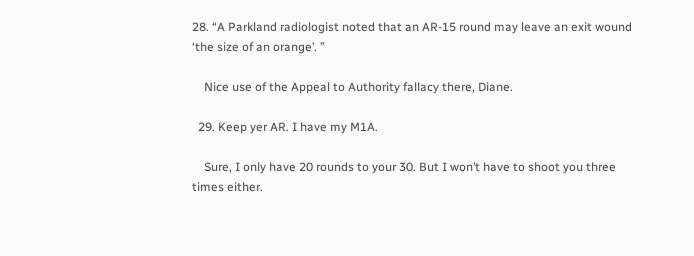28. “A Parkland radiologist noted that an AR-15 round may leave an exit wound ‘the size of an orange’. ”

    Nice use of the Appeal to Authority fallacy there, Diane.

  29. Keep yer AR. I have my M1A.

    Sure, I only have 20 rounds to your 30. But I won’t have to shoot you three times either.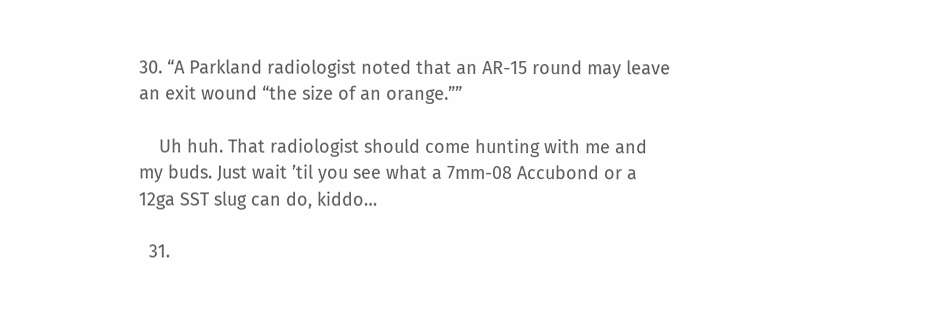30. “A Parkland radiologist noted that an AR-15 round may leave an exit wound “the size of an orange.””

    Uh huh. That radiologist should come hunting with me and my buds. Just wait ’til you see what a 7mm-08 Accubond or a 12ga SST slug can do, kiddo…

  31.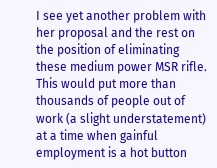I see yet another problem with her proposal and the rest on the position of eliminating these medium power MSR rifle. This would put more than thousands of people out of work (a slight understatement) at a time when gainful employment is a hot button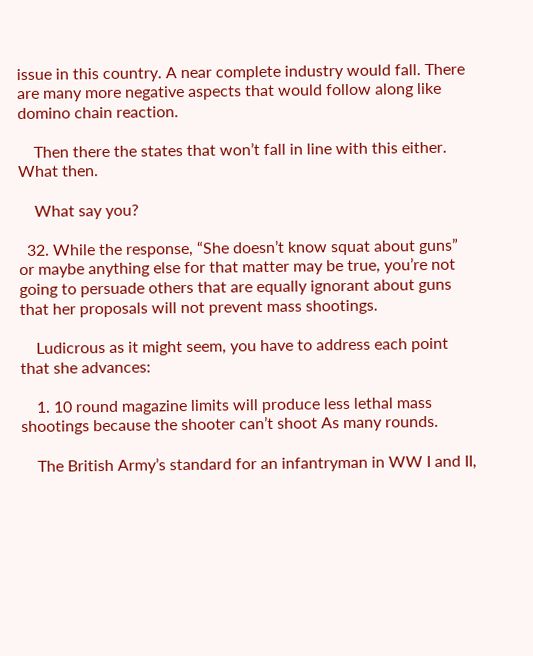issue in this country. A near complete industry would fall. There are many more negative aspects that would follow along like domino chain reaction.

    Then there the states that won’t fall in line with this either. What then.

    What say you?

  32. While the response, “She doesn’t know squat about guns” or maybe anything else for that matter may be true, you’re not going to persuade others that are equally ignorant about guns that her proposals will not prevent mass shootings.

    Ludicrous as it might seem, you have to address each point that she advances:

    1. 10 round magazine limits will produce less lethal mass shootings because the shooter can’t shoot As many rounds.

    The British Army’s standard for an infantryman in WW I and II,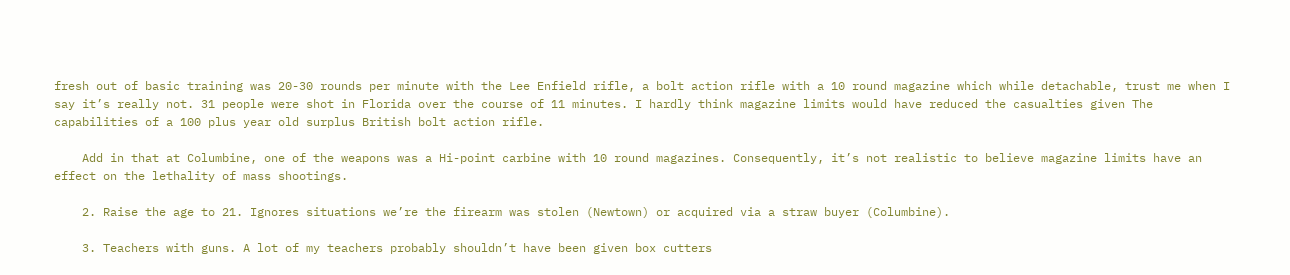fresh out of basic training was 20-30 rounds per minute with the Lee Enfield rifle, a bolt action rifle with a 10 round magazine which while detachable, trust me when I say it’s really not. 31 people were shot in Florida over the course of 11 minutes. I hardly think magazine limits would have reduced the casualties given The capabilities of a 100 plus year old surplus British bolt action rifle.

    Add in that at Columbine, one of the weapons was a Hi-point carbine with 10 round magazines. Consequently, it’s not realistic to believe magazine limits have an effect on the lethality of mass shootings.

    2. Raise the age to 21. Ignores situations we’re the firearm was stolen (Newtown) or acquired via a straw buyer (Columbine).

    3. Teachers with guns. A lot of my teachers probably shouldn’t have been given box cutters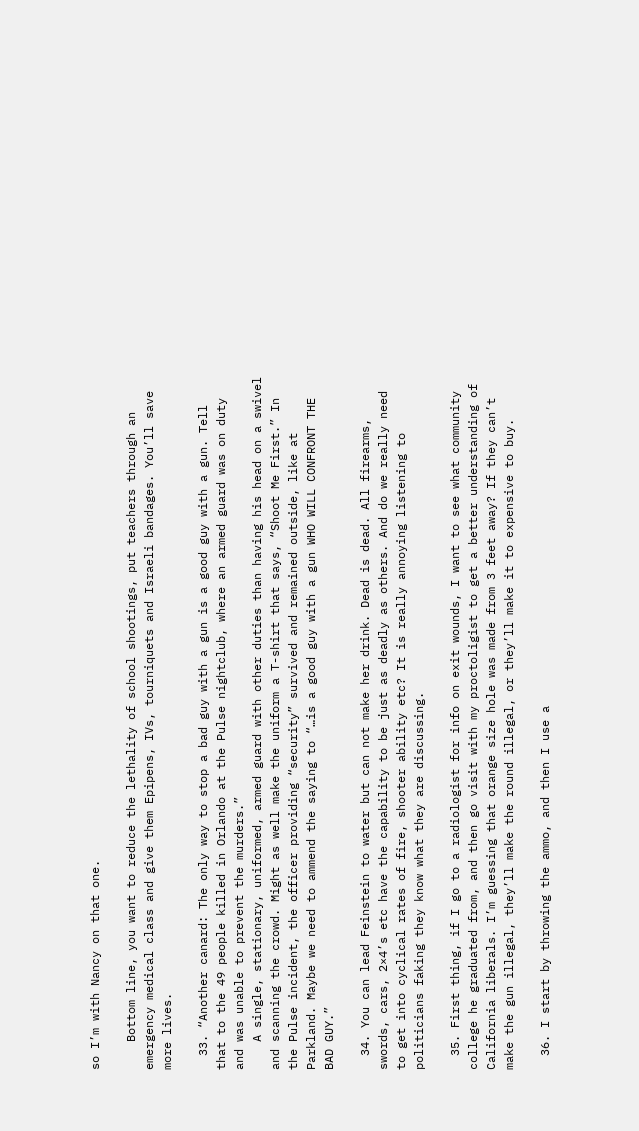so I’m with Nancy on that one.

    Bottom line, you want to reduce the lethality of school shootings, put teachers through an emergency medical class and give them Epipens, IVs, tourniquets and Israeli bandages. You’ll save more lives.

  33. “Another canard: The only way to stop a bad guy with a gun is a good guy with a gun. Tell that to the 49 people killed in Orlando at the Pulse nightclub, where an armed guard was on duty and was unable to prevent the murders.”
    A single, stationary, uniformed, armed guard with other duties than having his head on a swivel and scanning the crowd. Might as well make the uniform a T-shirt that says, “Shoot Me First.” In the Pulse incident, the officer providing “security” survived and remained outside, like at Parkland. Maybe we need to ammend the saying to “…is a good guy with a gun WHO WILL CONFRONT THE BAD GUY.”

  34. You can lead Feinstein to water but can not make her drink. Dead is dead. All firearms, swords, cars, 2×4’s etc have the capability to be just as deadly as others. And do we really need to get into cyclical rates of fire, shooter ability etc? It is really annoying listening to politicians faking they know what they are discussing.

  35. First thing, if I go to a radiologist for info on exit wounds, I want to see what community college he graduated from, and then go visit with my proctoligist to get a better understanding of California liberals. I’m guessing that orange size hole was made from 3 feet away? If they can’t make the gun illegal, they’ll make the round illegal, or they’ll make it to expensive to buy.

  36. I start by throwing the ammo, and then I use a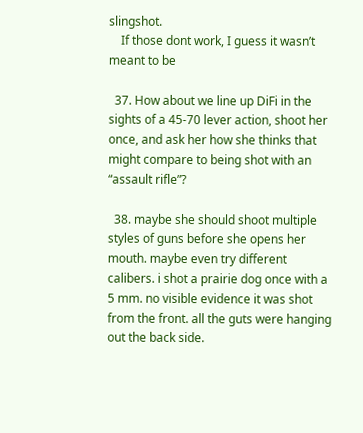slingshot.
    If those dont work, I guess it wasn’t meant to be

  37. How about we line up DiFi in the sights of a 45-70 lever action, shoot her once, and ask her how she thinks that might compare to being shot with an “assault rifle”?

  38. maybe she should shoot multiple styles of guns before she opens her mouth. maybe even try different calibers. i shot a prairie dog once with a 5 mm. no visible evidence it was shot from the front. all the guts were hanging out the back side.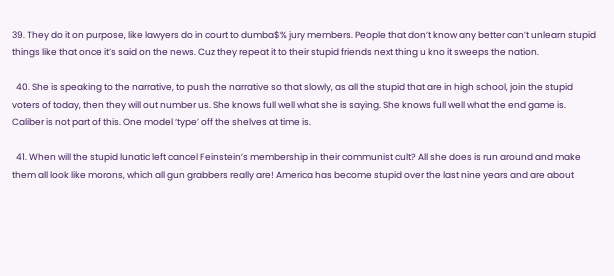39. They do it on purpose, like lawyers do in court to dumba$% jury members. People that don’t know any better can’t unlearn stupid things like that once it’s said on the news. Cuz they repeat it to their stupid friends next thing u kno it sweeps the nation.

  40. She is speaking to the narrative, to push the narrative so that slowly, as all the stupid that are in high school, join the stupid voters of today, then they will out number us. She knows full well what she is saying. She knows full well what the end game is. Caliber is not part of this. One model ‘type’ off the shelves at time is.

  41. When will the stupid lunatic left cancel Feinstein’s membership in their communist cult? All she does is run around and make them all look like morons, which all gun grabbers really are! America has become stupid over the last nine years and are about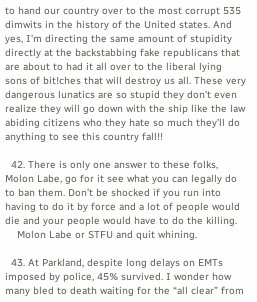to hand our country over to the most corrupt 535 dimwits in the history of the United states. And yes, I’m directing the same amount of stupidity directly at the backstabbing fake republicans that are about to had it all over to the liberal lying sons of bit!ches that will destroy us all. These very dangerous lunatics are so stupid they don’t even realize they will go down with the ship like the law abiding citizens who they hate so much they’ll do anything to see this country fall!!

  42. There is only one answer to these folks, Molon Labe, go for it see what you can legally do to ban them. Don’t be shocked if you run into having to do it by force and a lot of people would die and your people would have to do the killing.
    Molon Labe or STFU and quit whining.

  43. At Parkland, despite long delays on EMTs imposed by police, 45% survived. I wonder how many bled to death waiting for the “all clear” from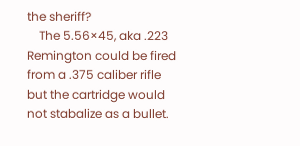the sheriff?
    The 5.56×45, aka .223 Remington could be fired from a .375 caliber rifle but the cartridge would not stabalize as a bullet.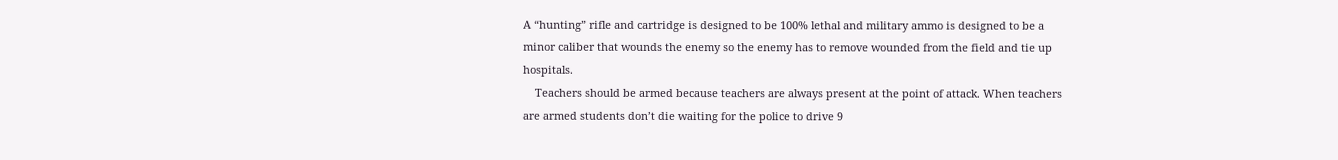A “hunting” rifle and cartridge is designed to be 100% lethal and military ammo is designed to be a minor caliber that wounds the enemy so the enemy has to remove wounded from the field and tie up hospitals.
    Teachers should be armed because teachers are always present at the point of attack. When teachers are armed students don’t die waiting for the police to drive 9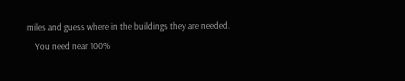miles and guess where in the buildings they are needed.
    You need near 100%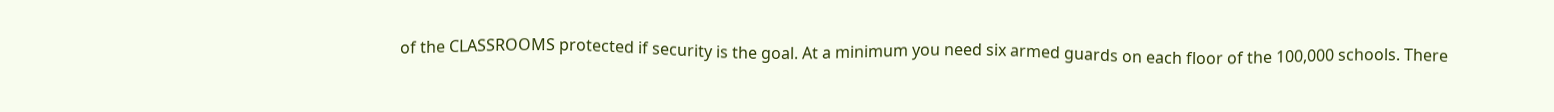of the CLASSROOMS protected if security is the goal. At a minimum you need six armed guards on each floor of the 100,000 schools. There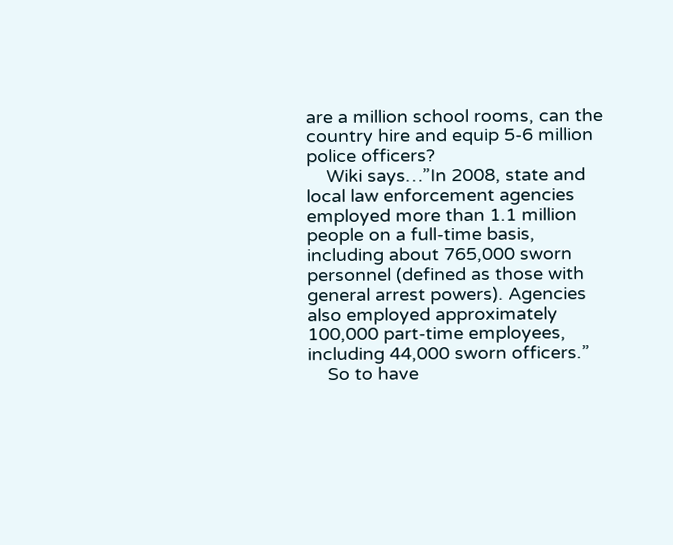are a million school rooms, can the country hire and equip 5-6 million police officers?
    Wiki says…”In 2008, state and local law enforcement agencies employed more than 1.1 million people on a full-time basis, including about 765,000 sworn personnel (defined as those with general arrest powers). Agencies also employed approximately 100,000 part-time employees, including 44,000 sworn officers.”
    So to have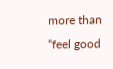more than “feel good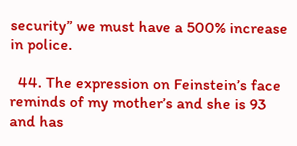security” we must have a 500% increase in police.

  44. The expression on Feinstein’s face reminds of my mother’s and she is 93 and has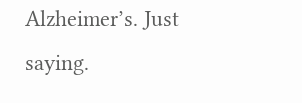Alzheimer’s. Just saying.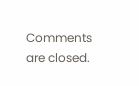Comments are closed.